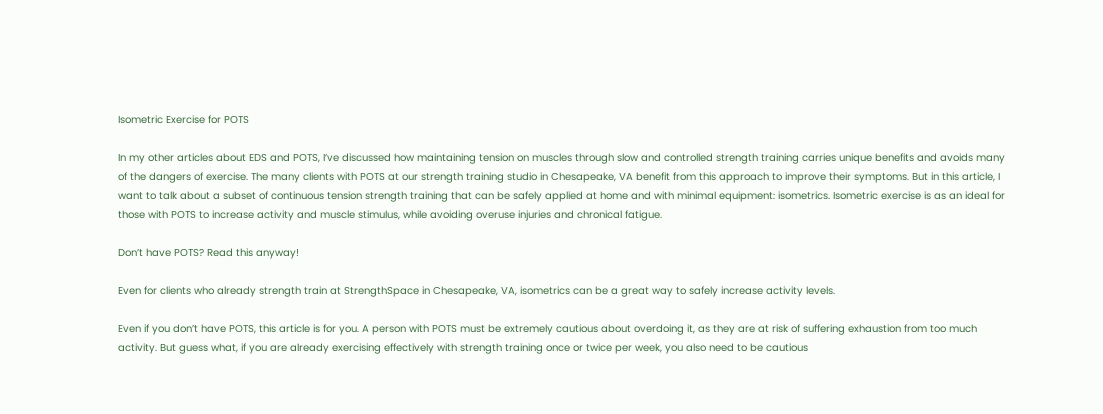Isometric Exercise for POTS

In my other articles about EDS and POTS, I’ve discussed how maintaining tension on muscles through slow and controlled strength training carries unique benefits and avoids many of the dangers of exercise. The many clients with POTS at our strength training studio in Chesapeake, VA benefit from this approach to improve their symptoms. But in this article, I want to talk about a subset of continuous tension strength training that can be safely applied at home and with minimal equipment: isometrics. Isometric exercise is as an ideal for those with POTS to increase activity and muscle stimulus, while avoiding overuse injuries and chronical fatigue.

Don’t have POTS? Read this anyway!

Even for clients who already strength train at StrengthSpace in Chesapeake, VA, isometrics can be a great way to safely increase activity levels.

Even if you don’t have POTS, this article is for you. A person with POTS must be extremely cautious about overdoing it, as they are at risk of suffering exhaustion from too much activity. But guess what, if you are already exercising effectively with strength training once or twice per week, you also need to be cautious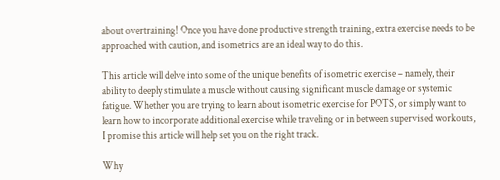about overtraining! Once you have done productive strength training, extra exercise needs to be approached with caution, and isometrics are an ideal way to do this.

This article will delve into some of the unique benefits of isometric exercise – namely, their ability to deeply stimulate a muscle without causing significant muscle damage or systemic fatigue. Whether you are trying to learn about isometric exercise for POTS, or simply want to learn how to incorporate additional exercise while traveling or in between supervised workouts, I promise this article will help set you on the right track.

Why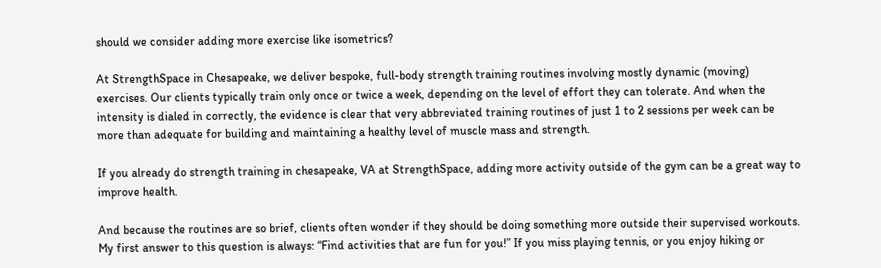should we consider adding more exercise like isometrics?

At StrengthSpace in Chesapeake, we deliver bespoke, full-body strength training routines involving mostly dynamic (moving) exercises. Our clients typically train only once or twice a week, depending on the level of effort they can tolerate. And when the intensity is dialed in correctly, the evidence is clear that very abbreviated training routines of just 1 to 2 sessions per week can be more than adequate for building and maintaining a healthy level of muscle mass and strength.

If you already do strength training in chesapeake, VA at StrengthSpace, adding more activity outside of the gym can be a great way to improve health.

And because the routines are so brief, clients often wonder if they should be doing something more outside their supervised workouts. My first answer to this question is always: “Find activities that are fun for you!” If you miss playing tennis, or you enjoy hiking or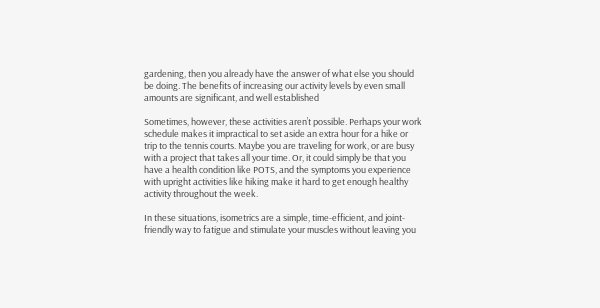gardening, then you already have the answer of what else you should be doing. The benefits of increasing our activity levels by even small amounts are significant, and well established

Sometimes, however, these activities aren’t possible. Perhaps your work schedule makes it impractical to set aside an extra hour for a hike or trip to the tennis courts. Maybe you are traveling for work, or are busy with a project that takes all your time. Or, it could simply be that you have a health condition like POTS, and the symptoms you experience with upright activities like hiking make it hard to get enough healthy activity throughout the week.

In these situations, isometrics are a simple, time-efficient, and joint-friendly way to fatigue and stimulate your muscles without leaving you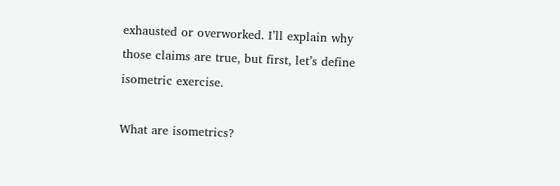exhausted or overworked. I’ll explain why those claims are true, but first, let’s define isometric exercise.

What are isometrics?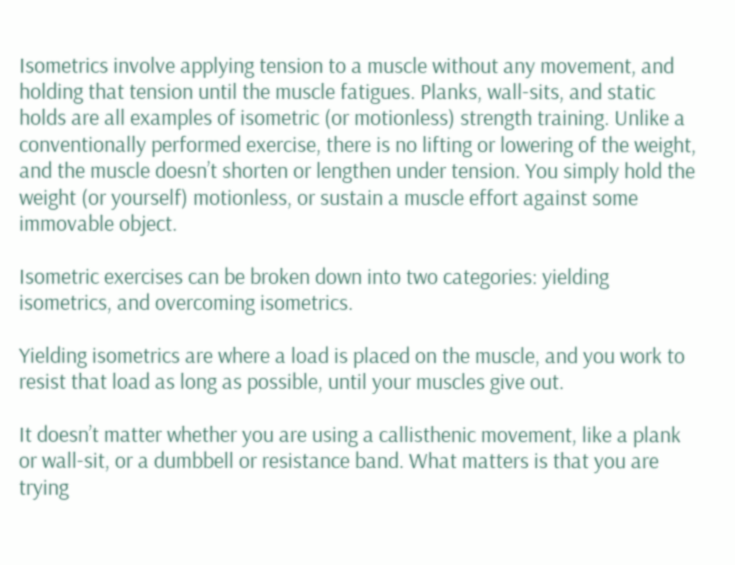Isometrics involve applying tension to a muscle without any movement, and holding that tension until the muscle fatigues. Planks, wall-sits, and static holds are all examples of isometric (or motionless) strength training. Unlike a conventionally performed exercise, there is no lifting or lowering of the weight, and the muscle doesn’t shorten or lengthen under tension. You simply hold the weight (or yourself) motionless, or sustain a muscle effort against some immovable object.

Isometric exercises can be broken down into two categories: yielding isometrics, and overcoming isometrics.

Yielding isometrics are where a load is placed on the muscle, and you work to resist that load as long as possible, until your muscles give out.

It doesn’t matter whether you are using a callisthenic movement, like a plank or wall-sit, or a dumbbell or resistance band. What matters is that you are trying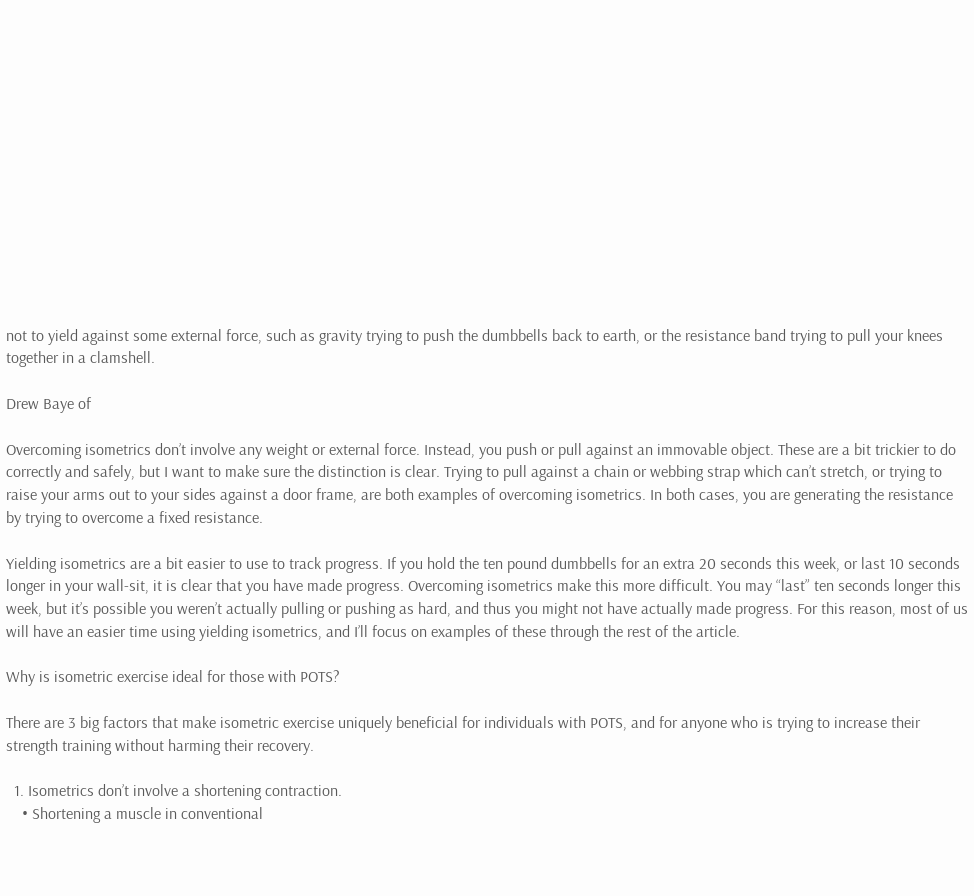not to yield against some external force, such as gravity trying to push the dumbbells back to earth, or the resistance band trying to pull your knees together in a clamshell.

Drew Baye of

Overcoming isometrics don’t involve any weight or external force. Instead, you push or pull against an immovable object. These are a bit trickier to do correctly and safely, but I want to make sure the distinction is clear. Trying to pull against a chain or webbing strap which can’t stretch, or trying to raise your arms out to your sides against a door frame, are both examples of overcoming isometrics. In both cases, you are generating the resistance by trying to overcome a fixed resistance.

Yielding isometrics are a bit easier to use to track progress. If you hold the ten pound dumbbells for an extra 20 seconds this week, or last 10 seconds longer in your wall-sit, it is clear that you have made progress. Overcoming isometrics make this more difficult. You may “last” ten seconds longer this week, but it’s possible you weren’t actually pulling or pushing as hard, and thus you might not have actually made progress. For this reason, most of us will have an easier time using yielding isometrics, and I’ll focus on examples of these through the rest of the article.

Why is isometric exercise ideal for those with POTS?

There are 3 big factors that make isometric exercise uniquely beneficial for individuals with POTS, and for anyone who is trying to increase their strength training without harming their recovery.

  1. Isometrics don’t involve a shortening contraction.
    • Shortening a muscle in conventional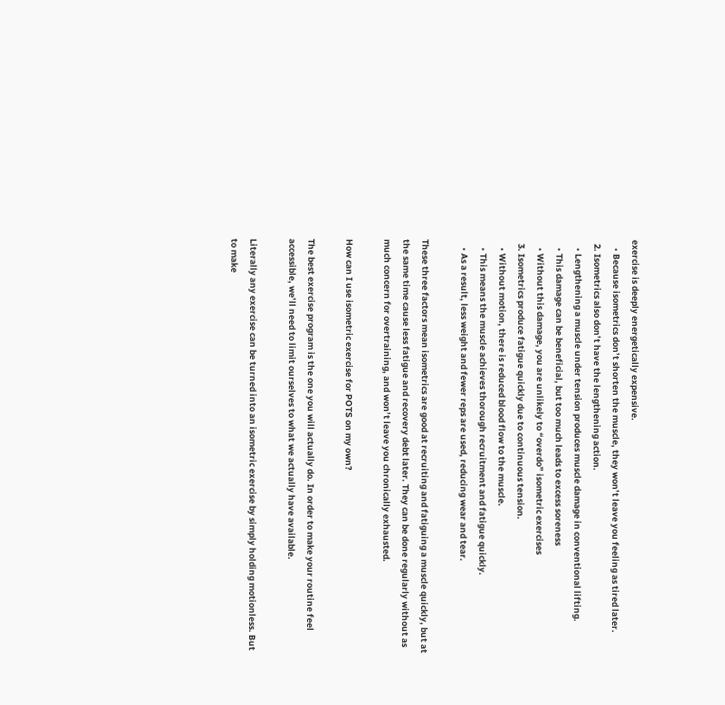exercise is deeply energetically expensive.
    • Because isometrics don’t shorten the muscle, they won’t leave you feeling as tired later.
  2. Isometrics also don’t have the lengthening action.
    • Lengthening a muscle under tension produces muscle damage in conventional lifting.
    • This damage can be beneficial, but too much leads to excess soreness
    • Without this damage, you are unlikely to “overdo” isometric exercises
  3. Isometrics produce fatigue quickly due to continuous tension.
    • Without motion, there is reduced blood flow to the muscle.
    • This means the muscle achieves thorough recruitment and fatigue quickly.
    • As a result, less weight and fewer reps are used, reducing wear and tear.

These three factors mean isometrics are good at recruiting and fatiguing a muscle quickly, but at the same time cause less fatigue and recovery debt later. They can be done regularly without as much concern for overtraining, and won’t leave you chronically exhausted.

How can I use isometric exercise for POTS on my own?

The best exercise program is the one you will actually do. In order to make your routine feel accessible, we’ll need to limit ourselves to what we actually have available.

Literally any exercise can be turned into an isometric exercise by simply holding motionless. But to make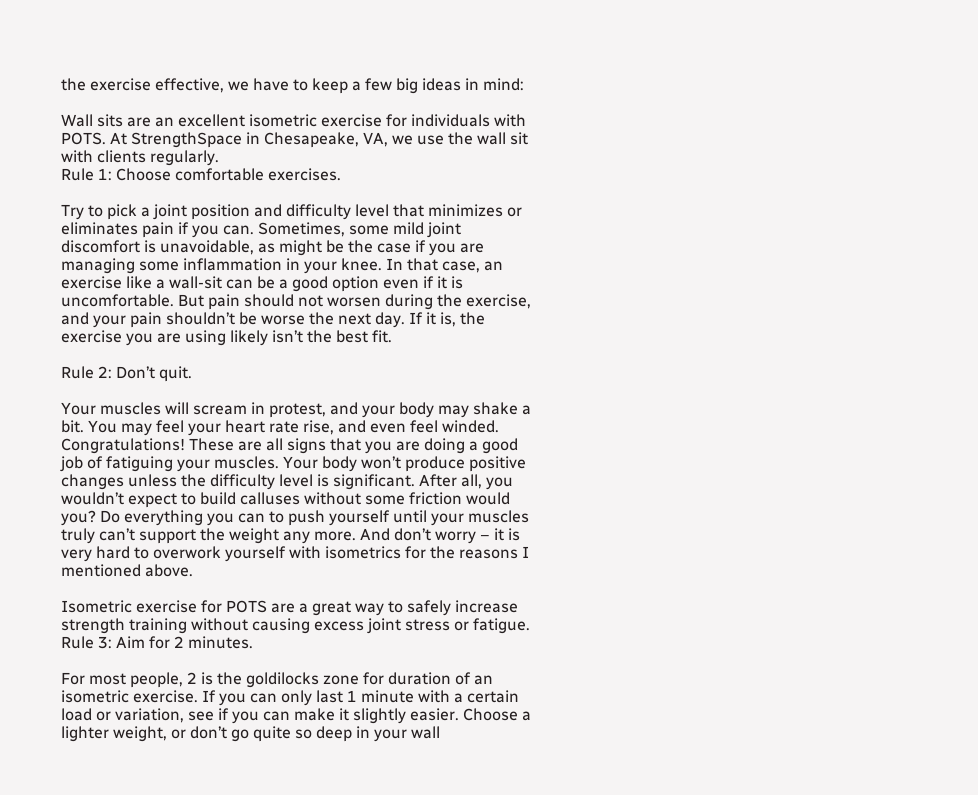the exercise effective, we have to keep a few big ideas in mind:

Wall sits are an excellent isometric exercise for individuals with POTS. At StrengthSpace in Chesapeake, VA, we use the wall sit with clients regularly.
Rule 1: Choose comfortable exercises.

Try to pick a joint position and difficulty level that minimizes or eliminates pain if you can. Sometimes, some mild joint discomfort is unavoidable, as might be the case if you are managing some inflammation in your knee. In that case, an exercise like a wall-sit can be a good option even if it is uncomfortable. But pain should not worsen during the exercise, and your pain shouldn’t be worse the next day. If it is, the exercise you are using likely isn’t the best fit.

Rule 2: Don’t quit.

Your muscles will scream in protest, and your body may shake a bit. You may feel your heart rate rise, and even feel winded. Congratulations! These are all signs that you are doing a good job of fatiguing your muscles. Your body won’t produce positive changes unless the difficulty level is significant. After all, you wouldn’t expect to build calluses without some friction would you? Do everything you can to push yourself until your muscles truly can’t support the weight any more. And don’t worry – it is very hard to overwork yourself with isometrics for the reasons I mentioned above.

Isometric exercise for POTS are a great way to safely increase strength training without causing excess joint stress or fatigue.
Rule 3: Aim for 2 minutes.

For most people, 2 is the goldilocks zone for duration of an isometric exercise. If you can only last 1 minute with a certain load or variation, see if you can make it slightly easier. Choose a lighter weight, or don’t go quite so deep in your wall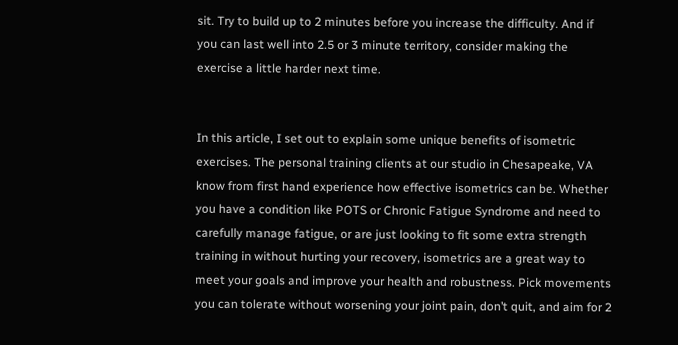sit. Try to build up to 2 minutes before you increase the difficulty. And if you can last well into 2.5 or 3 minute territory, consider making the exercise a little harder next time.


In this article, I set out to explain some unique benefits of isometric exercises. The personal training clients at our studio in Chesapeake, VA know from first hand experience how effective isometrics can be. Whether you have a condition like POTS or Chronic Fatigue Syndrome and need to carefully manage fatigue, or are just looking to fit some extra strength training in without hurting your recovery, isometrics are a great way to meet your goals and improve your health and robustness. Pick movements you can tolerate without worsening your joint pain, don’t quit, and aim for 2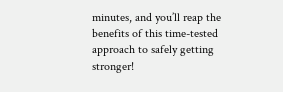minutes, and you’ll reap the benefits of this time-tested approach to safely getting stronger!